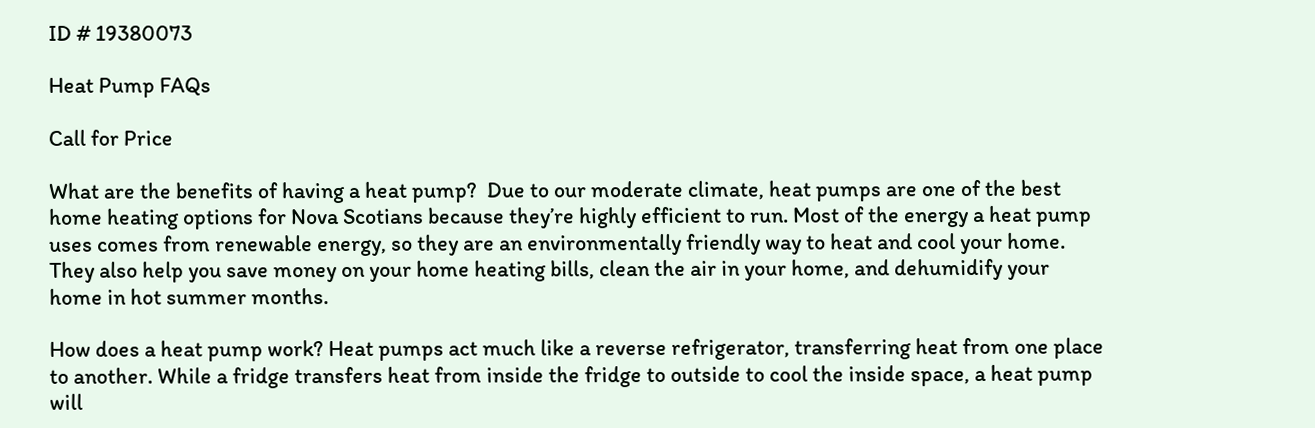ID # 19380073

Heat Pump FAQs

Call for Price

What are the benefits of having a heat pump?  Due to our moderate climate, heat pumps are one of the best home heating options for Nova Scotians because they’re highly efficient to run. Most of the energy a heat pump uses comes from renewable energy, so they are an environmentally friendly way to heat and cool your home. They also help you save money on your home heating bills, clean the air in your home, and dehumidify your home in hot summer months.

How does a heat pump work? Heat pumps act much like a reverse refrigerator, transferring heat from one place to another. While a fridge transfers heat from inside the fridge to outside to cool the inside space, a heat pump will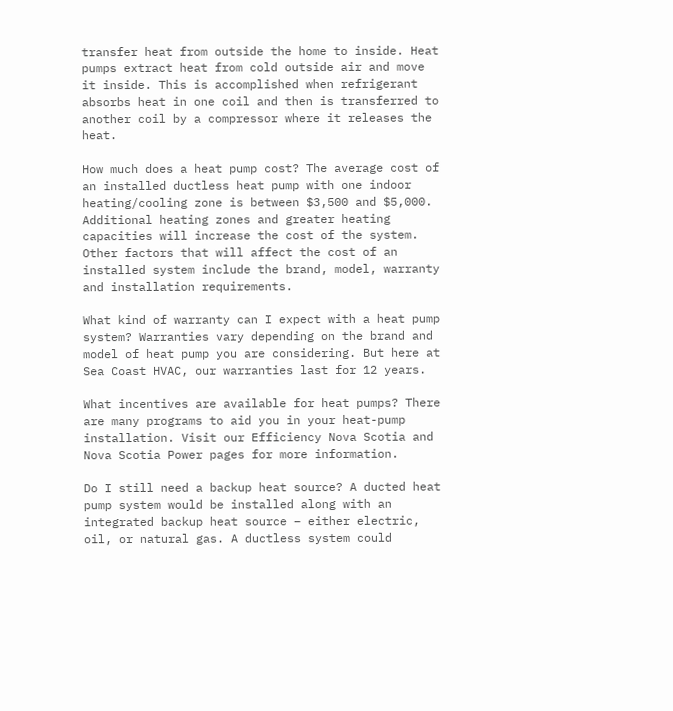transfer heat from outside the home to inside. Heat pumps extract heat from cold outside air and move it inside. This is accomplished when refrigerant absorbs heat in one coil and then is transferred to another coil by a compressor where it releases the heat.

How much does a heat pump cost? The average cost of an installed ductless heat pump with one indoor heating/cooling zone is between $3,500 and $5,000. Additional heating zones and greater heating capacities will increase the cost of the system. Other factors that will affect the cost of an installed system include the brand, model, warranty and installation requirements.

What kind of warranty can I expect with a heat pump system? Warranties vary depending on the brand and model of heat pump you are considering. But here at Sea Coast HVAC, our warranties last for 12 years.

What incentives are available for heat pumps? There are many programs to aid you in your heat-pump installation. Visit our Efficiency Nova Scotia and Nova Scotia Power pages for more information.

Do I still need a backup heat source? A ducted heat pump system would be installed along with an integrated backup heat source – either electric, oil, or natural gas. A ductless system could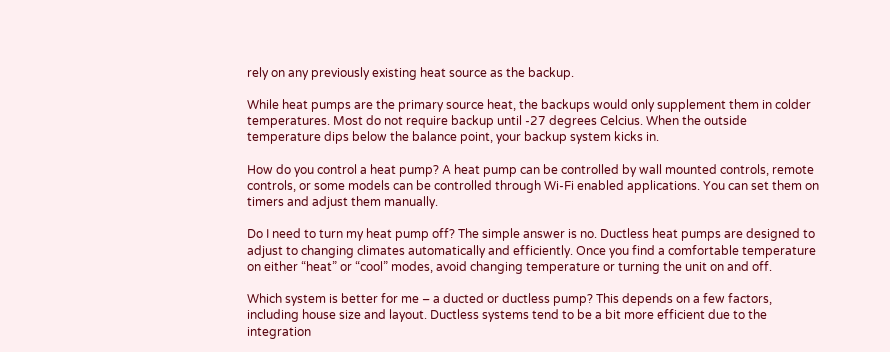rely on any previously existing heat source as the backup.

While heat pumps are the primary source heat, the backups would only supplement them in colder temperatures. Most do not require backup until -27 degrees Celcius. When the outside temperature dips below the balance point, your backup system kicks in.

How do you control a heat pump? A heat pump can be controlled by wall mounted controls, remote controls, or some models can be controlled through Wi-Fi enabled applications. You can set them on timers and adjust them manually.

Do I need to turn my heat pump off? The simple answer is no. Ductless heat pumps are designed to adjust to changing climates automatically and efficiently. Once you find a comfortable temperature on either “heat” or “cool” modes, avoid changing temperature or turning the unit on and off.

Which system is better for me – a ducted or ductless pump? This depends on a few factors, including house size and layout. Ductless systems tend to be a bit more efficient due to the integration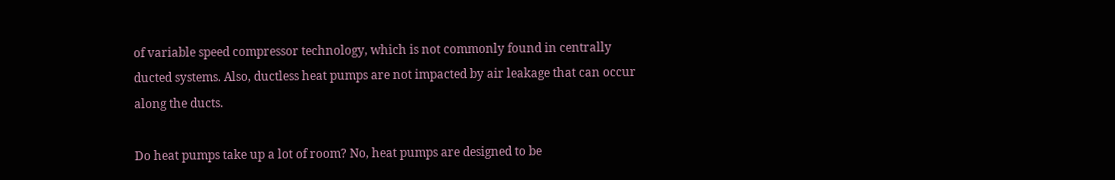of variable speed compressor technology, which is not commonly found in centrally ducted systems. Also, ductless heat pumps are not impacted by air leakage that can occur along the ducts.

Do heat pumps take up a lot of room? No, heat pumps are designed to be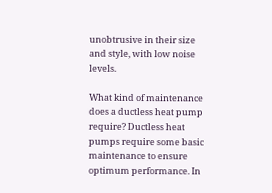unobtrusive in their size and style, with low noise levels.

What kind of maintenance does a ductless heat pump require? Ductless heat pumps require some basic maintenance to ensure optimum performance. In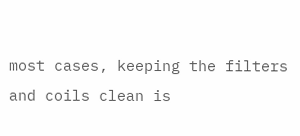most cases, keeping the filters and coils clean is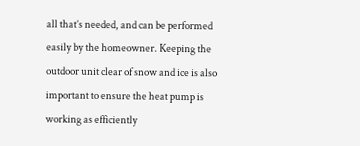all that’s needed, and can be performed easily by the homeowner. Keeping the outdoor unit clear of snow and ice is also important to ensure the heat pump is working as efficiently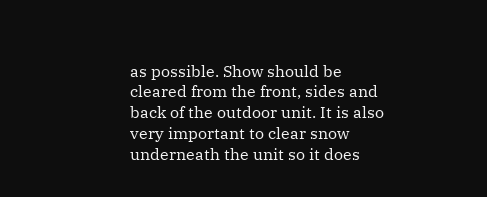as possible. Show should be cleared from the front, sides and back of the outdoor unit. It is also very important to clear snow underneath the unit so it does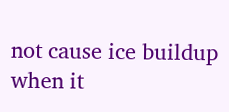not cause ice buildup when it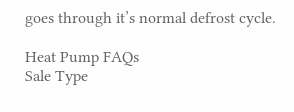goes through it’s normal defrost cycle.

Heat Pump FAQs
Sale Type